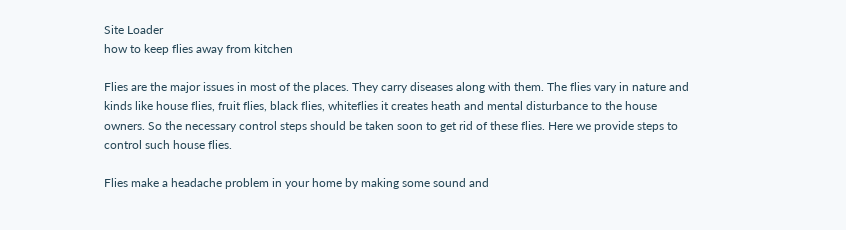Site Loader
how to keep flies away from kitchen

Flies are the major issues in most of the places. They carry diseases along with them. The flies vary in nature and kinds like house flies, fruit flies, black flies, whiteflies it creates heath and mental disturbance to the house owners. So the necessary control steps should be taken soon to get rid of these flies. Here we provide steps to control such house flies.

Flies make a headache problem in your home by making some sound and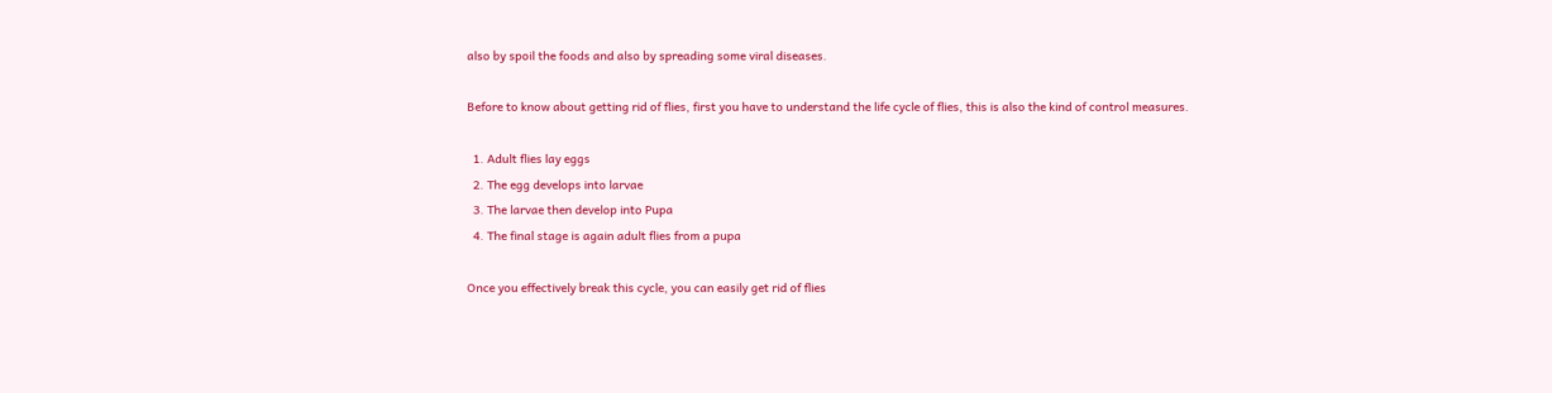also by spoil the foods and also by spreading some viral diseases.

Before to know about getting rid of flies, first you have to understand the life cycle of flies, this is also the kind of control measures.

  1. Adult flies lay eggs
  2. The egg develops into larvae
  3. The larvae then develop into Pupa
  4. The final stage is again adult flies from a pupa

Once you effectively break this cycle, you can easily get rid of flies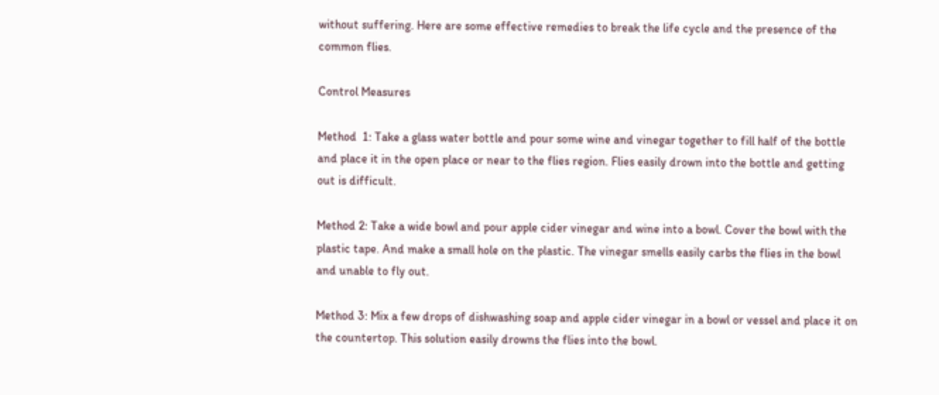without suffering. Here are some effective remedies to break the life cycle and the presence of the common flies.

Control Measures

Method  1: Take a glass water bottle and pour some wine and vinegar together to fill half of the bottle and place it in the open place or near to the flies region. Flies easily drown into the bottle and getting out is difficult.

Method 2: Take a wide bowl and pour apple cider vinegar and wine into a bowl. Cover the bowl with the plastic tape. And make a small hole on the plastic. The vinegar smells easily carbs the flies in the bowl and unable to fly out.

Method 3: Mix a few drops of dishwashing soap and apple cider vinegar in a bowl or vessel and place it on the countertop. This solution easily drowns the flies into the bowl.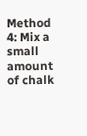Method 4: Mix a small amount of chalk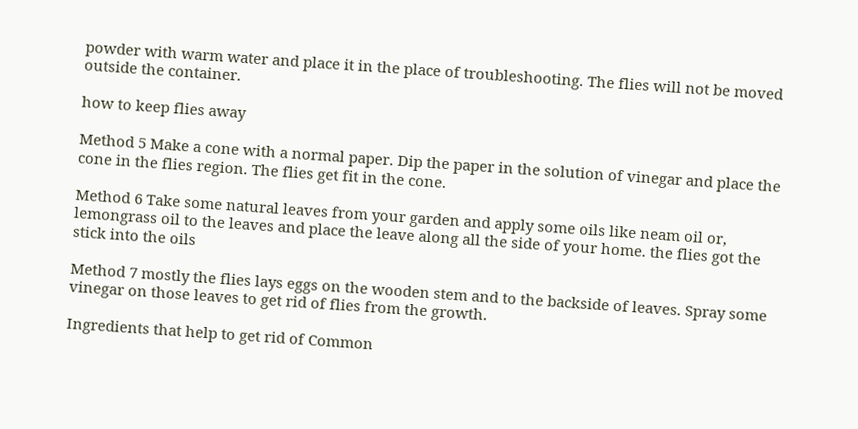powder with warm water and place it in the place of troubleshooting. The flies will not be moved outside the container.

how to keep flies away

Method 5 Make a cone with a normal paper. Dip the paper in the solution of vinegar and place the cone in the flies region. The flies get fit in the cone.

Method 6 Take some natural leaves from your garden and apply some oils like neam oil or, lemongrass oil to the leaves and place the leave along all the side of your home. the flies got the stick into the oils

Method 7 mostly the flies lays eggs on the wooden stem and to the backside of leaves. Spray some vinegar on those leaves to get rid of flies from the growth.

Ingredients that help to get rid of Common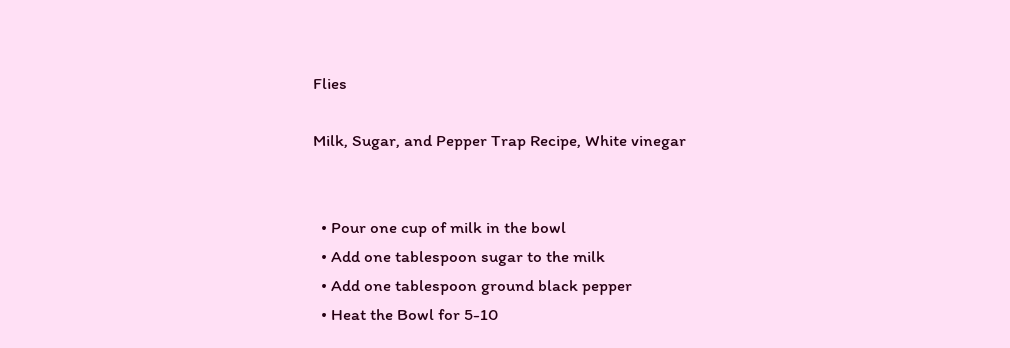Flies

Milk, Sugar, and Pepper Trap Recipe, White vinegar


  • Pour one cup of milk in the bowl
  • Add one tablespoon sugar to the milk
  • Add one tablespoon ground black pepper
  • Heat the Bowl for 5-10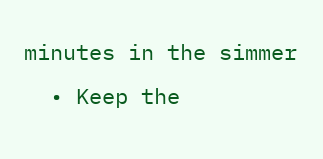minutes in the simmer
  • Keep the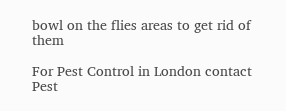bowl on the flies areas to get rid of them

For Pest Control in London contact Pest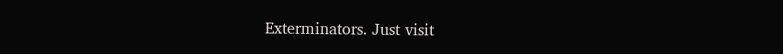Exterminators. Just visit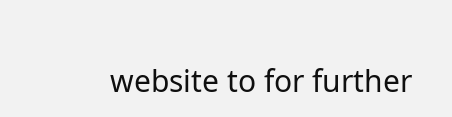website to for further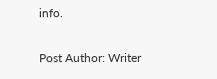info.

Post Author: Writer